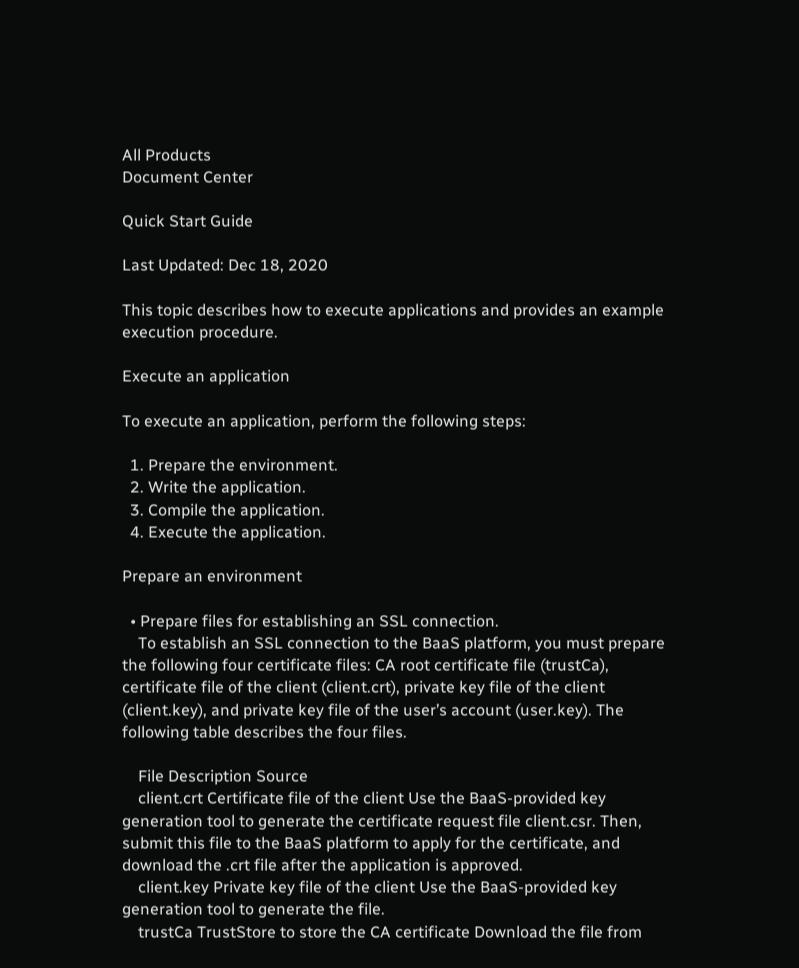All Products
Document Center

Quick Start Guide

Last Updated: Dec 18, 2020

This topic describes how to execute applications and provides an example execution procedure.

Execute an application

To execute an application, perform the following steps:

  1. Prepare the environment.
  2. Write the application.
  3. Compile the application.
  4. Execute the application.

Prepare an environment

  • Prepare files for establishing an SSL connection.
    To establish an SSL connection to the BaaS platform, you must prepare the following four certificate files: CA root certificate file (trustCa), certificate file of the client (client.crt), private key file of the client (client.key), and private key file of the user’s account (user.key). The following table describes the four files.

    File Description Source
    client.crt Certificate file of the client Use the BaaS-provided key generation tool to generate the certificate request file client.csr. Then, submit this file to the BaaS platform to apply for the certificate, and download the .crt file after the application is approved.
    client.key Private key file of the client Use the BaaS-provided key generation tool to generate the file.
    trustCa TrustStore to store the CA certificate Download the file from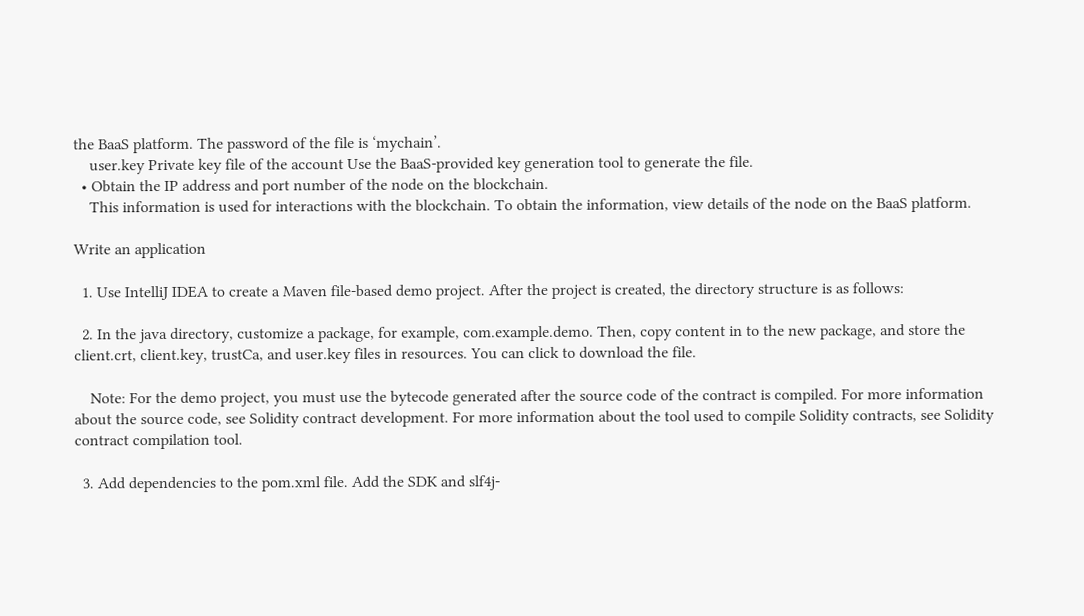the BaaS platform. The password of the file is ‘mychain’.
    user.key Private key file of the account Use the BaaS-provided key generation tool to generate the file.
  • Obtain the IP address and port number of the node on the blockchain.
    This information is used for interactions with the blockchain. To obtain the information, view details of the node on the BaaS platform.

Write an application

  1. Use IntelliJ IDEA to create a Maven file-based demo project. After the project is created, the directory structure is as follows:

  2. In the java directory, customize a package, for example, com.example.demo. Then, copy content in to the new package, and store the client.crt, client.key, trustCa, and user.key files in resources. You can click to download the file.

    Note: For the demo project, you must use the bytecode generated after the source code of the contract is compiled. For more information about the source code, see Solidity contract development. For more information about the tool used to compile Solidity contracts, see Solidity contract compilation tool.

  3. Add dependencies to the pom.xml file. Add the SDK and slf4j-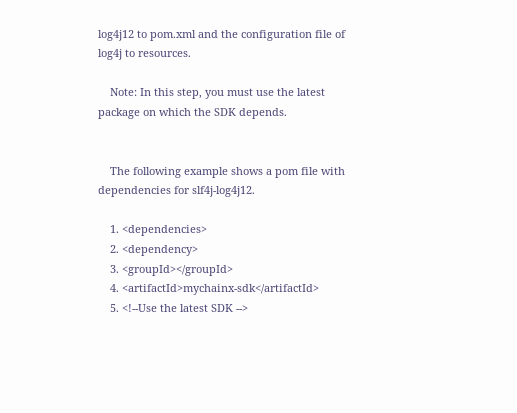log4j12 to pom.xml and the configuration file of log4j to resources.

    Note: In this step, you must use the latest package on which the SDK depends.


    The following example shows a pom file with dependencies for slf4j-log4j12.

    1. <dependencies>
    2. <dependency>
    3. <groupId></groupId>
    4. <artifactId>mychainx-sdk</artifactId>
    5. <!--Use the latest SDK -->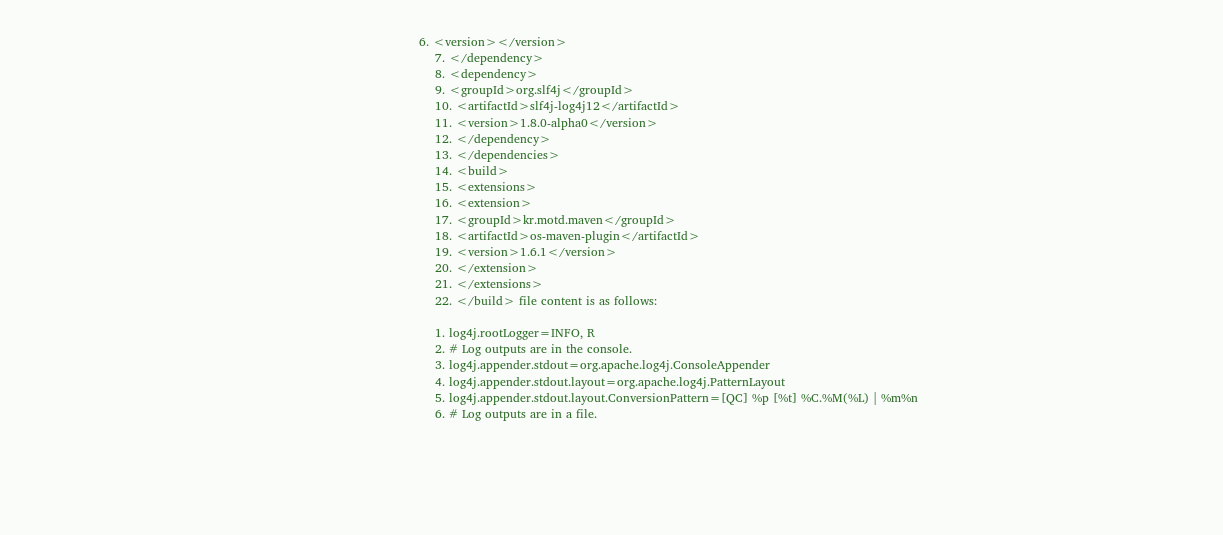6. <version></version>
    7. </dependency>
    8. <dependency>
    9. <groupId>org.slf4j</groupId>
    10. <artifactId>slf4j-log4j12</artifactId>
    11. <version>1.8.0-alpha0</version>
    12. </dependency>
    13. </dependencies>
    14. <build>
    15. <extensions>
    16. <extension>
    17. <groupId>kr.motd.maven</groupId>
    18. <artifactId>os-maven-plugin</artifactId>
    19. <version>1.6.1</version>
    20. </extension>
    21. </extensions>
    22. </build> file content is as follows:

    1. log4j.rootLogger=INFO, R
    2. # Log outputs are in the console.
    3. log4j.appender.stdout=org.apache.log4j.ConsoleAppender
    4. log4j.appender.stdout.layout=org.apache.log4j.PatternLayout
    5. log4j.appender.stdout.layout.ConversionPattern=[QC] %p [%t] %C.%M(%L) | %m%n
    6. # Log outputs are in a file.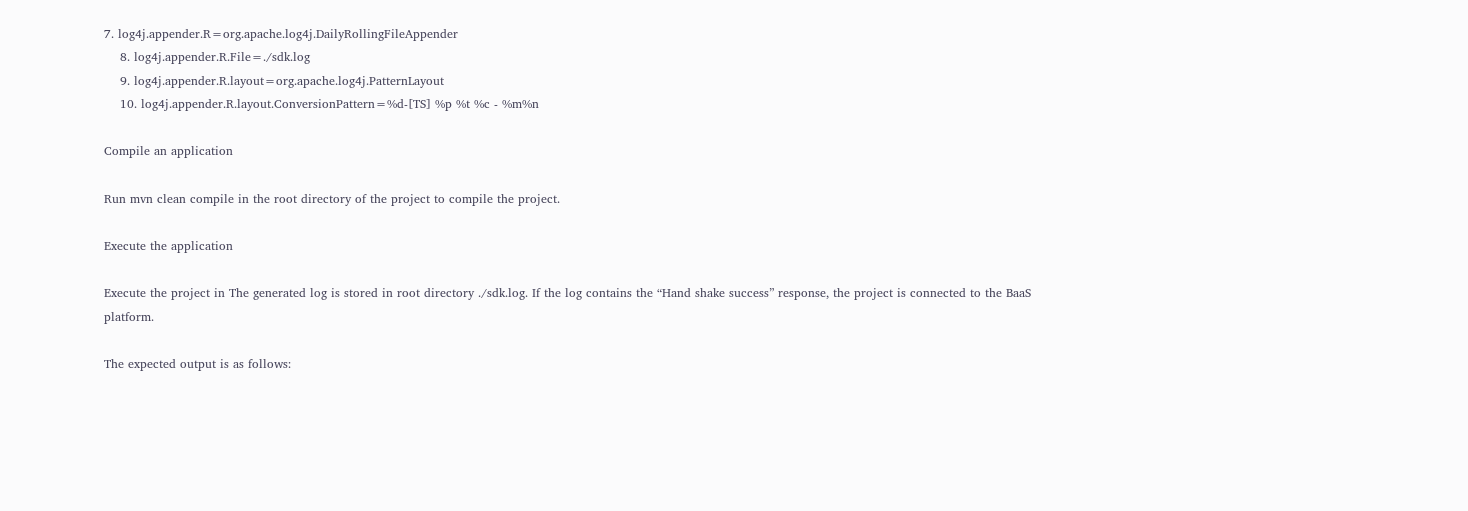7. log4j.appender.R=org.apache.log4j.DailyRollingFileAppender
    8. log4j.appender.R.File=./sdk.log
    9. log4j.appender.R.layout=org.apache.log4j.PatternLayout
    10. log4j.appender.R.layout.ConversionPattern=%d-[TS] %p %t %c - %m%n

Compile an application

Run mvn clean compile in the root directory of the project to compile the project.

Execute the application

Execute the project in The generated log is stored in root directory ./sdk.log. If the log contains the “Hand shake success” response, the project is connected to the BaaS platform.

The expected output is as follows: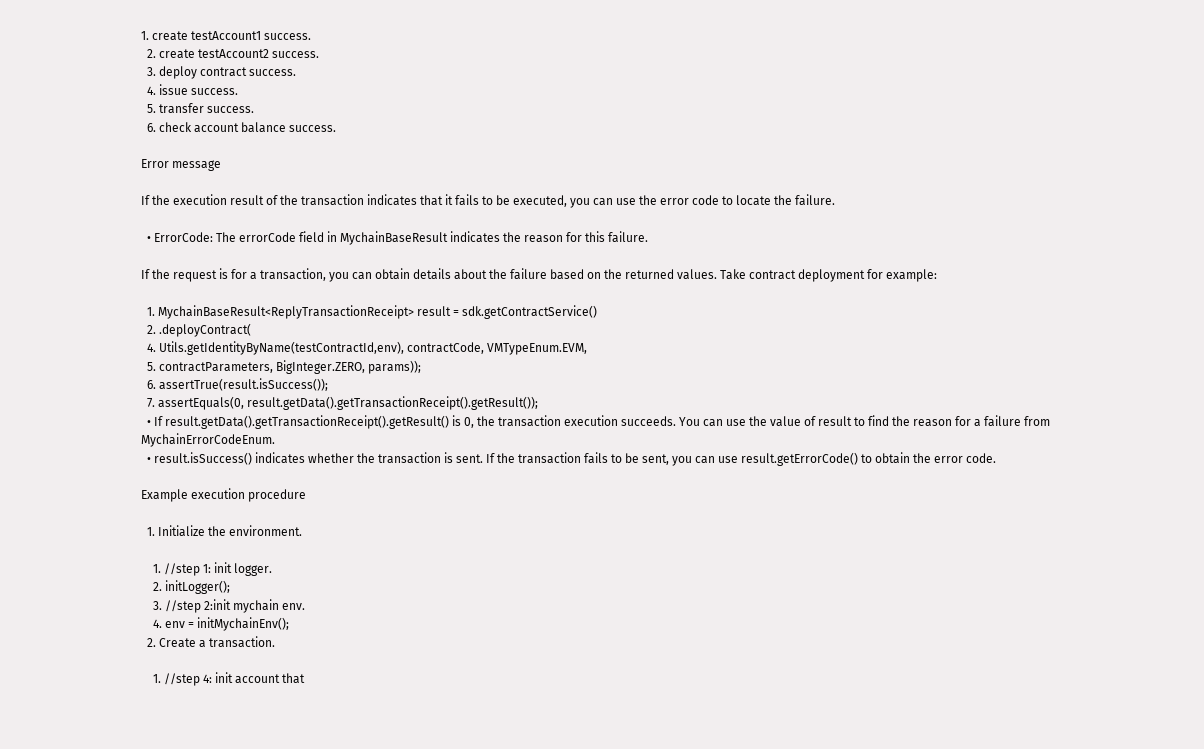1. create testAccount1 success.
  2. create testAccount2 success.
  3. deploy contract success.
  4. issue success.
  5. transfer success.
  6. check account balance success.

Error message

If the execution result of the transaction indicates that it fails to be executed, you can use the error code to locate the failure.

  • ErrorCode: The errorCode field in MychainBaseResult indicates the reason for this failure.

If the request is for a transaction, you can obtain details about the failure based on the returned values. Take contract deployment for example:

  1. MychainBaseResult<ReplyTransactionReceipt> result = sdk.getContractService()
  2. .deployContract(
  4. Utils.getIdentityByName(testContractId,env), contractCode, VMTypeEnum.EVM,
  5. contractParameters, BigInteger.ZERO, params));
  6. assertTrue(result.isSuccess());
  7. assertEquals(0, result.getData().getTransactionReceipt().getResult());
  • If result.getData().getTransactionReceipt().getResult() is 0, the transaction execution succeeds. You can use the value of result to find the reason for a failure from MychainErrorCodeEnum.
  • result.isSuccess() indicates whether the transaction is sent. If the transaction fails to be sent, you can use result.getErrorCode() to obtain the error code.

Example execution procedure

  1. Initialize the environment.

    1. //step 1: init logger.
    2. initLogger();
    3. //step 2:init mychain env.
    4. env = initMychainEnv();
  2. Create a transaction.

    1. //step 4: init account that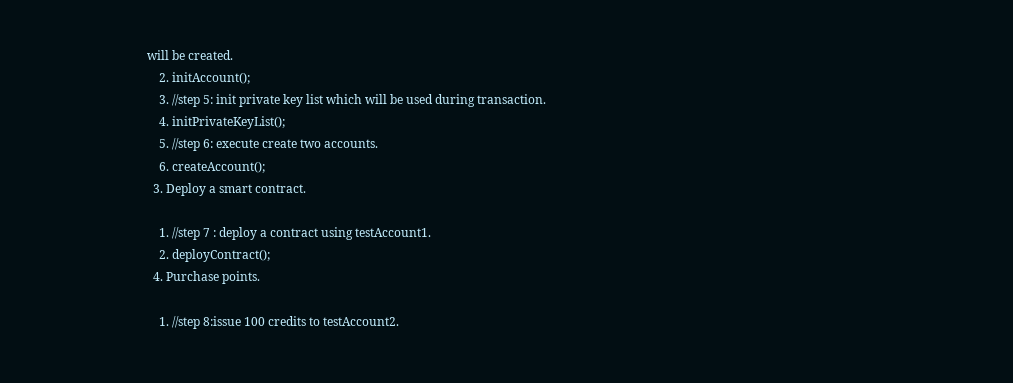will be created.
    2. initAccount();
    3. //step 5: init private key list which will be used during transaction.
    4. initPrivateKeyList();
    5. //step 6: execute create two accounts.
    6. createAccount();
  3. Deploy a smart contract.

    1. //step 7 : deploy a contract using testAccount1.
    2. deployContract();
  4. Purchase points.

    1. //step 8:issue 100 credits to testAccount2.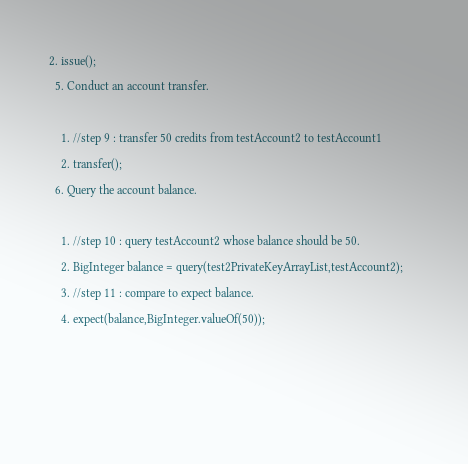2. issue();
  5. Conduct an account transfer.

    1. //step 9 : transfer 50 credits from testAccount2 to testAccount1
    2. transfer();
  6. Query the account balance.

    1. //step 10 : query testAccount2 whose balance should be 50.
    2. BigInteger balance = query(test2PrivateKeyArrayList,testAccount2);
    3. //step 11 : compare to expect balance.
    4. expect(balance,BigInteger.valueOf(50));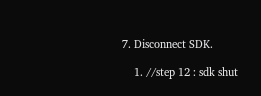7. Disconnect SDK.

    1. //step 12 : sdk shut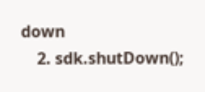down
    2. sdk.shutDown();